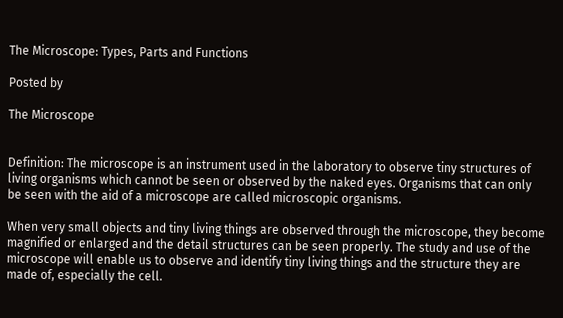The Microscope: Types, Parts and Functions

Posted by

The Microscope


Definition: The microscope is an instrument used in the laboratory to observe tiny structures of living organisms which cannot be seen or observed by the naked eyes. Organisms that can only be seen with the aid of a microscope are called microscopic organisms.

When very small objects and tiny living things are observed through the microscope, they become magnified or enlarged and the detail structures can be seen properly. The study and use of the microscope will enable us to observe and identify tiny living things and the structure they are made of, especially the cell.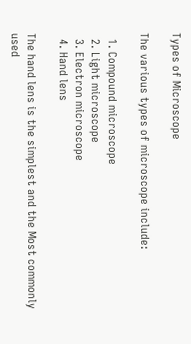Types of Microscope

The various types of microscope include:

  1. Compound microscope
  2. Light microscope
  3. Electron microscope
  4. Hand lens

The hand lens is the simplest and the Most commonly used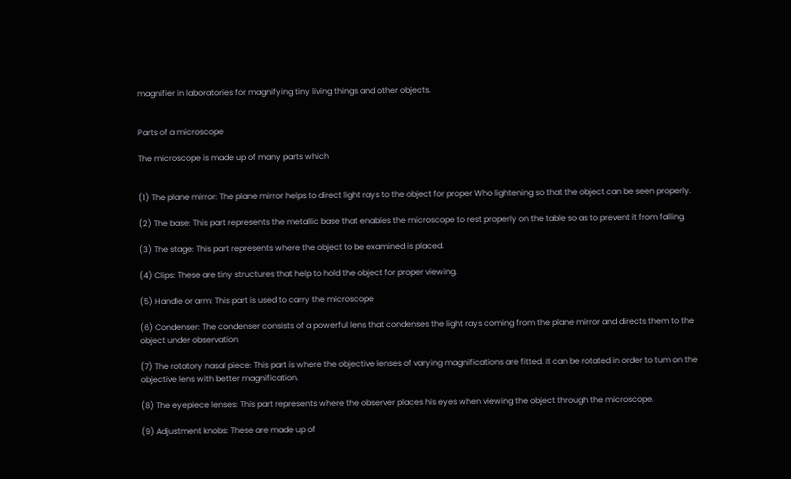magnifier in laboratories for magnifying tiny living things and other objects.


Parts of a microscope

The microscope is made up of many parts which


(1) The plane mirror: The plane mirror helps to direct light rays to the object for proper Who lightening so that the object can be seen properly.

(2) The base: This part represents the metallic base that enables the microscope to rest properly on the table so as to prevent it from falling.

(3) The stage: This part represents where the object to be examined is placed.

(4) Clips: These are tiny structures that help to hold the object for proper viewing.

(5) Handle or arm: This part is used to carry the microscope

(6) Condenser: The condenser consists of a powerful lens that condenses the light rays coming from the plane mirror and directs them to the object under observation

(7) The rotatory nasal piece: This part is where the objective lenses of varying magnifications are fitted. It can be rotated in order to tum on the objective lens with better magnification.

(8) The eyepiece lenses: This part represents where the observer places his eyes when viewing the object through the microscope.

(9) Adjustment knobs: These are made up of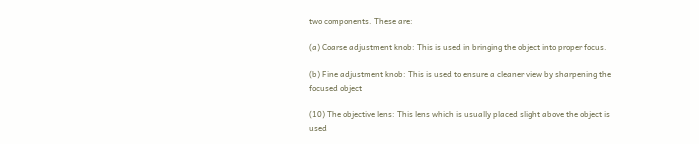two components. These are:

(a) Coarse adjustment knob: This is used in bringing the object into proper focus.

(b) Fine adjustment knob: This is used to ensure a cleaner view by sharpening the focused object

(10) The objective lens: This lens which is usually placed slight above the object is used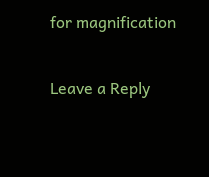for magnification

Leave a Reply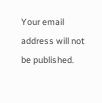Your email address will not be published.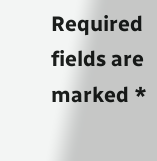Required fields are marked *